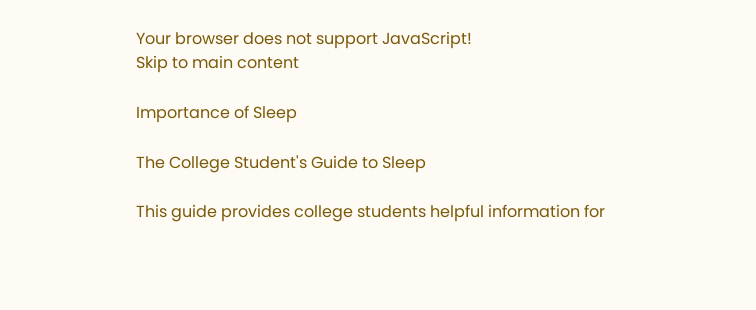Your browser does not support JavaScript!
Skip to main content

Importance of Sleep

The College Student's Guide to Sleep

This guide provides college students helpful information for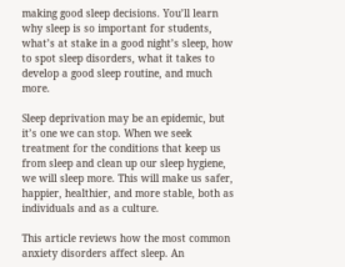making good sleep decisions. You’ll learn why sleep is so important for students, what’s at stake in a good night’s sleep, how to spot sleep disorders, what it takes to develop a good sleep routine, and much more.

Sleep deprivation may be an epidemic, but it’s one we can stop. When we seek treatment for the conditions that keep us from sleep and clean up our sleep hygiene, we will sleep more. This will make us safer, happier, healthier, and more stable, both as individuals and as a culture.

This article reviews how the most common anxiety disorders affect sleep. An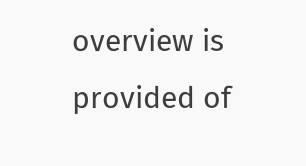overview is provided of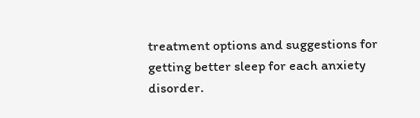treatment options and suggestions for getting better sleep for each anxiety disorder.